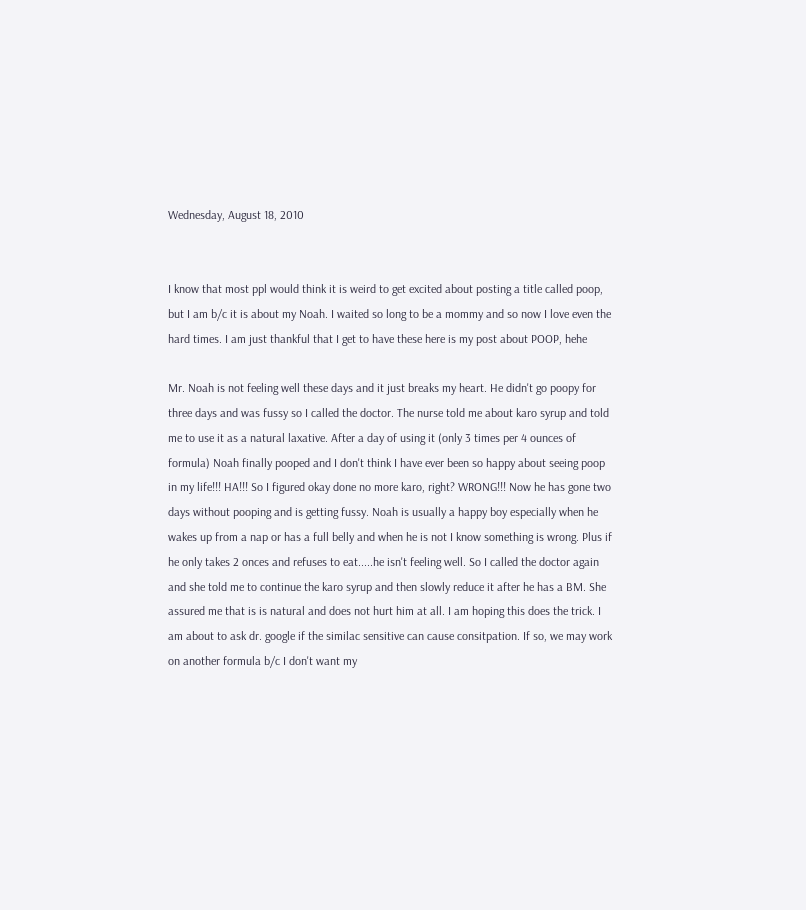Wednesday, August 18, 2010


I know that most ppl would think it is weird to get excited about posting a title called poop, but I am b/c it is about my Noah. I waited so long to be a mommy and so now I love even the hard times. I am just thankful that I get to have these here is my post about POOP, hehe

Mr. Noah is not feeling well these days and it just breaks my heart. He didn't go poopy for three days and was fussy so I called the doctor. The nurse told me about karo syrup and told me to use it as a natural laxative. After a day of using it (only 3 times per 4 ounces of formula) Noah finally pooped and I don't think I have ever been so happy about seeing poop in my life!!! HA!!! So I figured okay done no more karo, right? WRONG!!! Now he has gone two days without pooping and is getting fussy. Noah is usually a happy boy especially when he wakes up from a nap or has a full belly and when he is not I know something is wrong. Plus if he only takes 2 onces and refuses to eat.....he isn't feeling well. So I called the doctor again and she told me to continue the karo syrup and then slowly reduce it after he has a BM. She assured me that is is natural and does not hurt him at all. I am hoping this does the trick. I am about to ask dr. google if the similac sensitive can cause consitpation. If so, we may work on another formula b/c I don't want my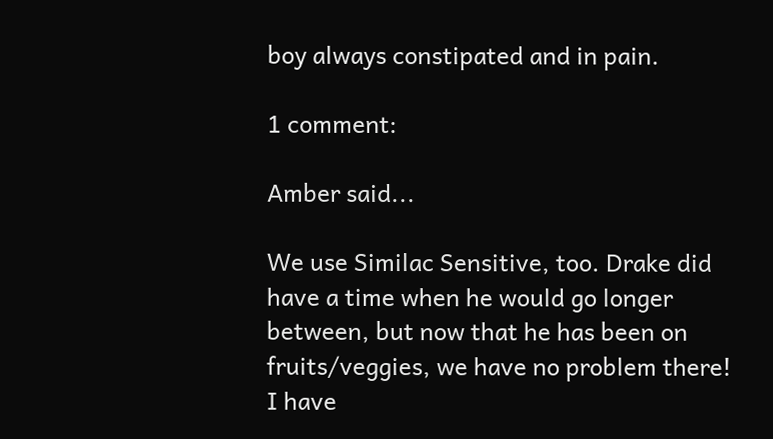boy always constipated and in pain.

1 comment:

Amber said...

We use Similac Sensitive, too. Drake did have a time when he would go longer between, but now that he has been on fruits/veggies, we have no problem there! I have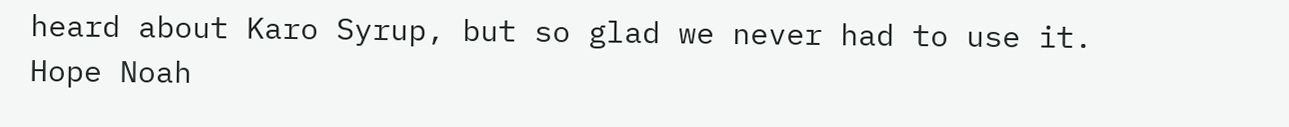heard about Karo Syrup, but so glad we never had to use it. Hope Noah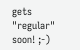gets "regular" soon! ;-)